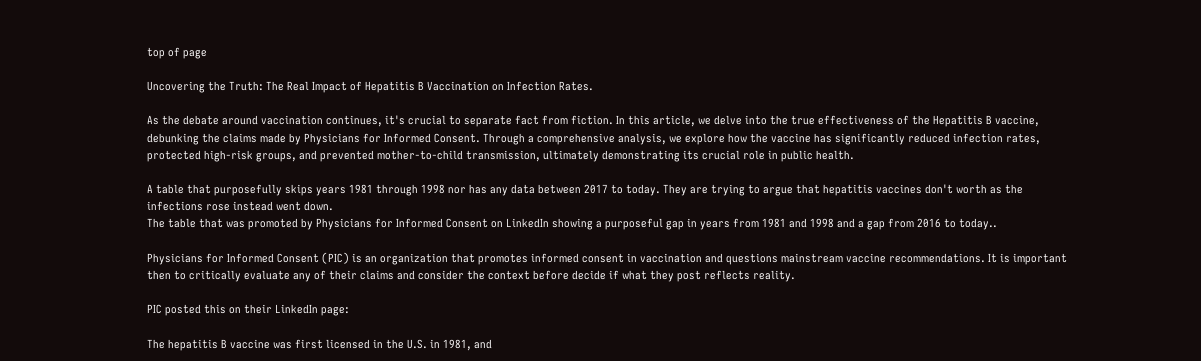top of page

Uncovering the Truth: The Real Impact of Hepatitis B Vaccination on Infection Rates.

As the debate around vaccination continues, it's crucial to separate fact from fiction. In this article, we delve into the true effectiveness of the Hepatitis B vaccine, debunking the claims made by Physicians for Informed Consent. Through a comprehensive analysis, we explore how the vaccine has significantly reduced infection rates, protected high-risk groups, and prevented mother-to-child transmission, ultimately demonstrating its crucial role in public health.

A table that purposefully skips years 1981 through 1998 nor has any data between 2017 to today. They are trying to argue that hepatitis vaccines don't worth as the infections rose instead went down.
The table that was promoted by Physicians for Informed Consent on LinkedIn showing a purposeful gap in years from 1981 and 1998 and a gap from 2016 to today..

Physicians for Informed Consent (PIC) is an organization that promotes informed consent in vaccination and questions mainstream vaccine recommendations. It is important then to critically evaluate any of their claims and consider the context before decide if what they post reflects reality.

PIC posted this on their LinkedIn page:

The hepatitis B vaccine was first licensed in the U.S. in 1981, and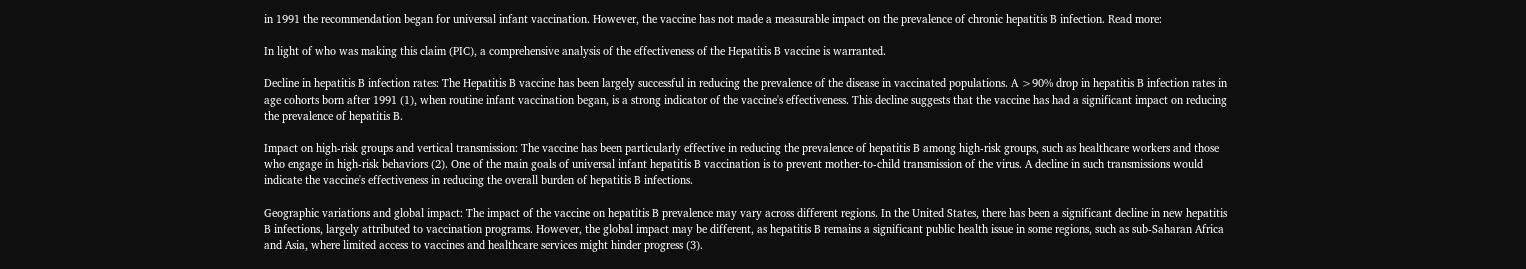in 1991 the recommendation began for universal infant vaccination. However, the vaccine has not made a measurable impact on the prevalence of chronic hepatitis B infection. Read more:

In light of who was making this claim (PIC), a comprehensive analysis of the effectiveness of the Hepatitis B vaccine is warranted.

Decline in hepatitis B infection rates: The Hepatitis B vaccine has been largely successful in reducing the prevalence of the disease in vaccinated populations. A >90% drop in hepatitis B infection rates in age cohorts born after 1991 (1), when routine infant vaccination began, is a strong indicator of the vaccine's effectiveness. This decline suggests that the vaccine has had a significant impact on reducing the prevalence of hepatitis B.

Impact on high-risk groups and vertical transmission: The vaccine has been particularly effective in reducing the prevalence of hepatitis B among high-risk groups, such as healthcare workers and those who engage in high-risk behaviors (2). One of the main goals of universal infant hepatitis B vaccination is to prevent mother-to-child transmission of the virus. A decline in such transmissions would indicate the vaccine's effectiveness in reducing the overall burden of hepatitis B infections.

Geographic variations and global impact: The impact of the vaccine on hepatitis B prevalence may vary across different regions. In the United States, there has been a significant decline in new hepatitis B infections, largely attributed to vaccination programs. However, the global impact may be different, as hepatitis B remains a significant public health issue in some regions, such as sub-Saharan Africa and Asia, where limited access to vaccines and healthcare services might hinder progress (3).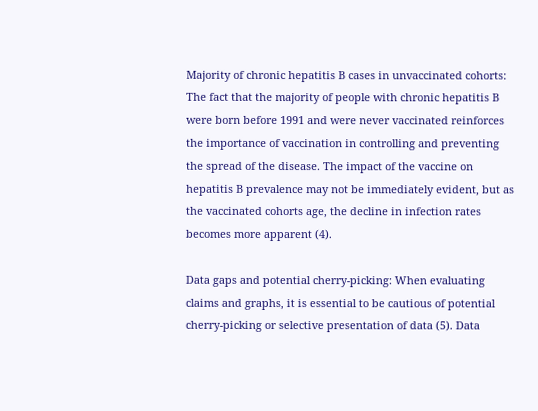Majority of chronic hepatitis B cases in unvaccinated cohorts: The fact that the majority of people with chronic hepatitis B were born before 1991 and were never vaccinated reinforces the importance of vaccination in controlling and preventing the spread of the disease. The impact of the vaccine on hepatitis B prevalence may not be immediately evident, but as the vaccinated cohorts age, the decline in infection rates becomes more apparent (4).

Data gaps and potential cherry-picking: When evaluating claims and graphs, it is essential to be cautious of potential cherry-picking or selective presentation of data (5). Data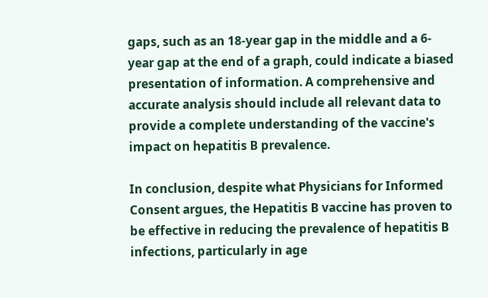gaps, such as an 18-year gap in the middle and a 6-year gap at the end of a graph, could indicate a biased presentation of information. A comprehensive and accurate analysis should include all relevant data to provide a complete understanding of the vaccine's impact on hepatitis B prevalence.

In conclusion, despite what Physicians for Informed Consent argues, the Hepatitis B vaccine has proven to be effective in reducing the prevalence of hepatitis B infections, particularly in age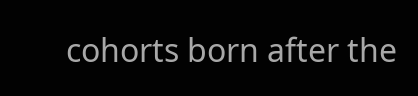cohorts born after the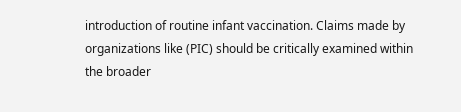introduction of routine infant vaccination. Claims made by organizations like (PIC) should be critically examined within the broader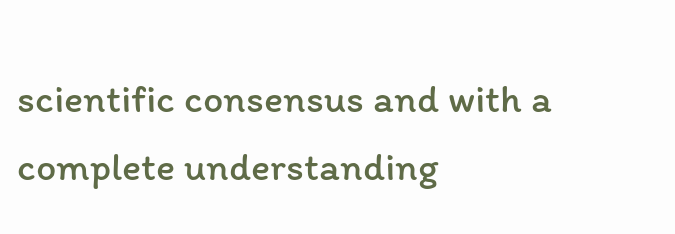scientific consensus and with a complete understanding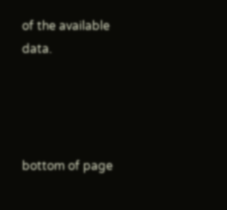of the available data.




bottom of page